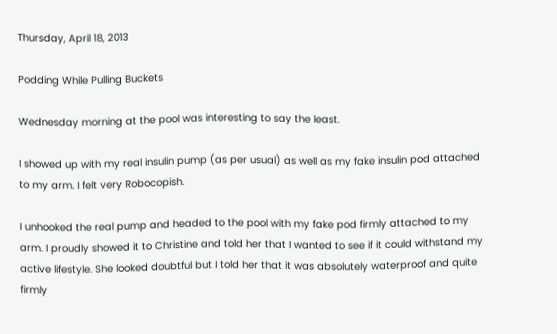Thursday, April 18, 2013

Podding While Pulling Buckets

Wednesday morning at the pool was interesting to say the least.

I showed up with my real insulin pump (as per usual) as well as my fake insulin pod attached to my arm. I felt very Robocopish.

I unhooked the real pump and headed to the pool with my fake pod firmly attached to my arm. I proudly showed it to Christine and told her that I wanted to see if it could withstand my active lifestyle. She looked doubtful but I told her that it was absolutely waterproof and quite firmly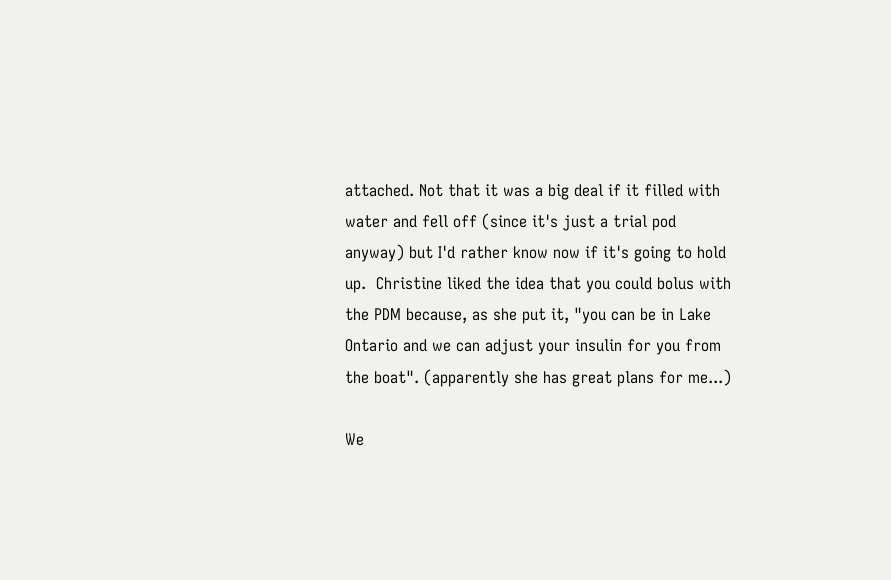attached. Not that it was a big deal if it filled with water and fell off (since it's just a trial pod anyway) but I'd rather know now if it's going to hold up.  Christine liked the idea that you could bolus with the PDM because, as she put it, "you can be in Lake Ontario and we can adjust your insulin for you from the boat". (apparently she has great plans for me...)

We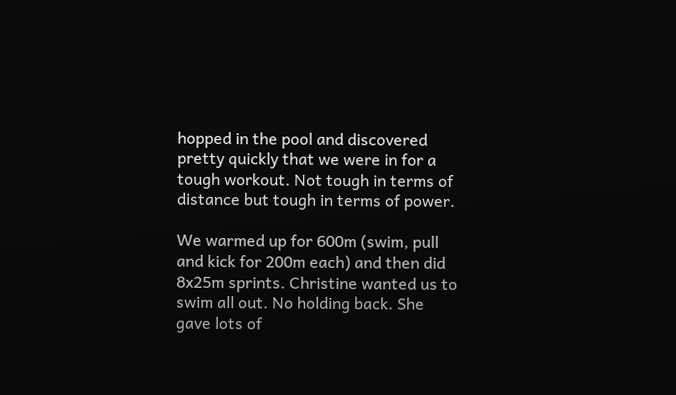hopped in the pool and discovered pretty quickly that we were in for a tough workout. Not tough in terms of distance but tough in terms of power.

We warmed up for 600m (swim, pull and kick for 200m each) and then did 8x25m sprints. Christine wanted us to swim all out. No holding back. She gave lots of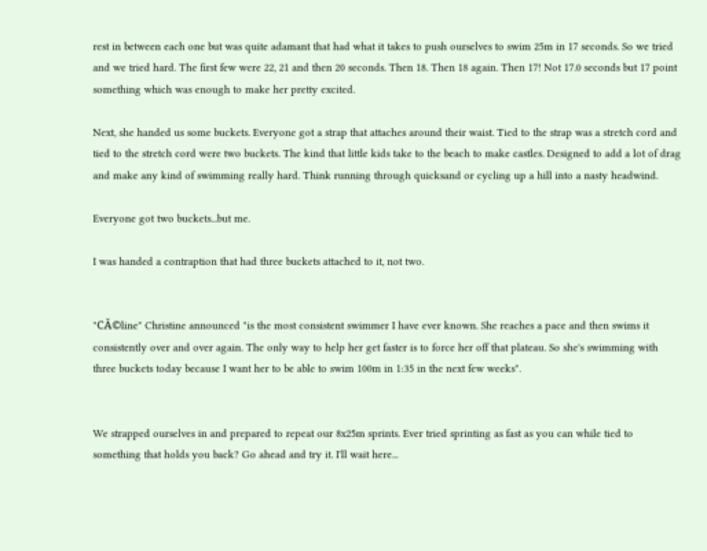rest in between each one but was quite adamant that had what it takes to push ourselves to swim 25m in 17 seconds. So we tried and we tried hard. The first few were 22, 21 and then 20 seconds. Then 18. Then 18 again. Then 17! Not 17.0 seconds but 17 point something which was enough to make her pretty excited.

Next, she handed us some buckets. Everyone got a strap that attaches around their waist. Tied to the strap was a stretch cord and tied to the stretch cord were two buckets. The kind that little kids take to the beach to make castles. Designed to add a lot of drag and make any kind of swimming really hard. Think running through quicksand or cycling up a hill into a nasty headwind.

Everyone got two buckets...but me.

I was handed a contraption that had three buckets attached to it, not two.


"CĂ©line" Christine announced "is the most consistent swimmer I have ever known. She reaches a pace and then swims it consistently over and over again. The only way to help her get faster is to force her off that plateau. So she's swimming with three buckets today because I want her to be able to swim 100m in 1:35 in the next few weeks".


We strapped ourselves in and prepared to repeat our 8x25m sprints. Ever tried sprinting as fast as you can while tied to something that holds you back? Go ahead and try it. I'll wait here...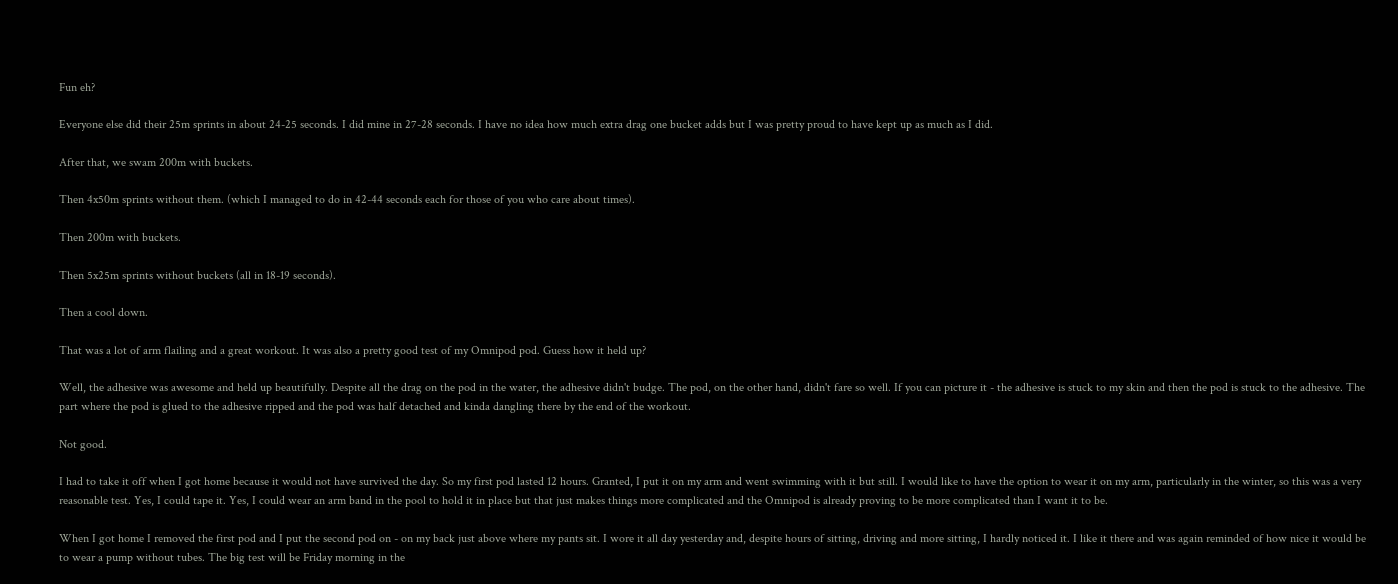Fun eh?

Everyone else did their 25m sprints in about 24-25 seconds. I did mine in 27-28 seconds. I have no idea how much extra drag one bucket adds but I was pretty proud to have kept up as much as I did.

After that, we swam 200m with buckets.

Then 4x50m sprints without them. (which I managed to do in 42-44 seconds each for those of you who care about times).

Then 200m with buckets.

Then 5x25m sprints without buckets (all in 18-19 seconds).

Then a cool down.

That was a lot of arm flailing and a great workout. It was also a pretty good test of my Omnipod pod. Guess how it held up?

Well, the adhesive was awesome and held up beautifully. Despite all the drag on the pod in the water, the adhesive didn't budge. The pod, on the other hand, didn't fare so well. If you can picture it - the adhesive is stuck to my skin and then the pod is stuck to the adhesive. The part where the pod is glued to the adhesive ripped and the pod was half detached and kinda dangling there by the end of the workout.

Not good.

I had to take it off when I got home because it would not have survived the day. So my first pod lasted 12 hours. Granted, I put it on my arm and went swimming with it but still. I would like to have the option to wear it on my arm, particularly in the winter, so this was a very reasonable test. Yes, I could tape it. Yes, I could wear an arm band in the pool to hold it in place but that just makes things more complicated and the Omnipod is already proving to be more complicated than I want it to be.

When I got home I removed the first pod and I put the second pod on - on my back just above where my pants sit. I wore it all day yesterday and, despite hours of sitting, driving and more sitting, I hardly noticed it. I like it there and was again reminded of how nice it would be to wear a pump without tubes. The big test will be Friday morning in the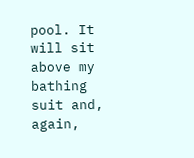pool. It will sit above my bathing suit and, again,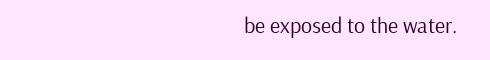be exposed to the water.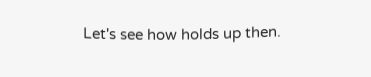Let's see how holds up then.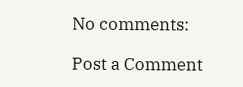No comments:

Post a Comment